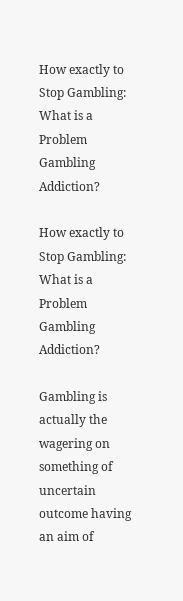How exactly to Stop Gambling: What is a Problem Gambling Addiction?

How exactly to Stop Gambling: What is a Problem Gambling Addiction?

Gambling is actually the wagering on something of uncertain outcome having an aim of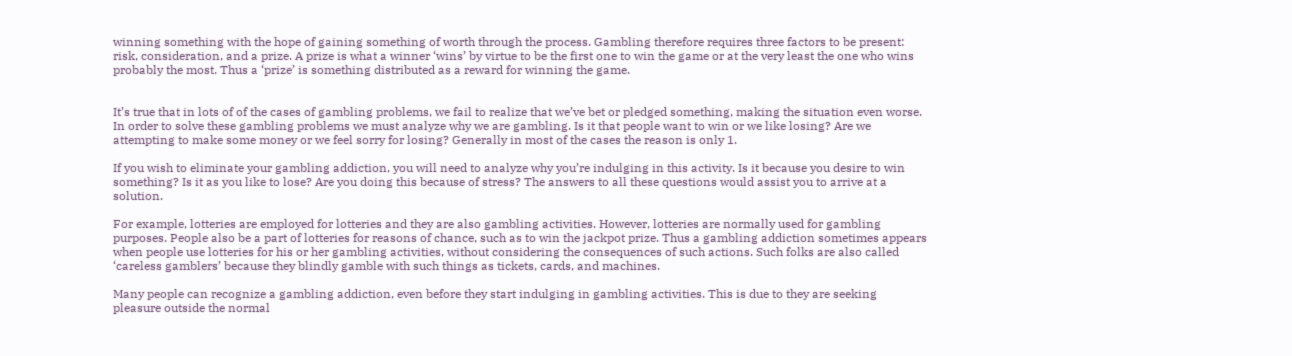winning something with the hope of gaining something of worth through the process. Gambling therefore requires three factors to be present: risk, consideration, and a prize. A prize is what a winner ‘wins’ by virtue to be the first one to win the game or at the very least the one who wins probably the most. Thus a ‘prize’ is something distributed as a reward for winning the game.


It’s true that in lots of of the cases of gambling problems, we fail to realize that we’ve bet or pledged something, making the situation even worse. In order to solve these gambling problems we must analyze why we are gambling. Is it that people want to win or we like losing? Are we attempting to make some money or we feel sorry for losing? Generally in most of the cases the reason is only 1.

If you wish to eliminate your gambling addiction, you will need to analyze why you’re indulging in this activity. Is it because you desire to win something? Is it as you like to lose? Are you doing this because of stress? The answers to all these questions would assist you to arrive at a solution.

For example, lotteries are employed for lotteries and they are also gambling activities. However, lotteries are normally used for gambling purposes. People also be a part of lotteries for reasons of chance, such as to win the jackpot prize. Thus a gambling addiction sometimes appears when people use lotteries for his or her gambling activities, without considering the consequences of such actions. Such folks are also called ‘careless gamblers’ because they blindly gamble with such things as tickets, cards, and machines.

Many people can recognize a gambling addiction, even before they start indulging in gambling activities. This is due to they are seeking pleasure outside the normal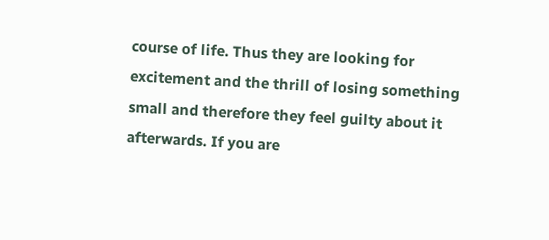course of life. Thus they are looking for excitement and the thrill of losing something small and therefore they feel guilty about it afterwards. If you are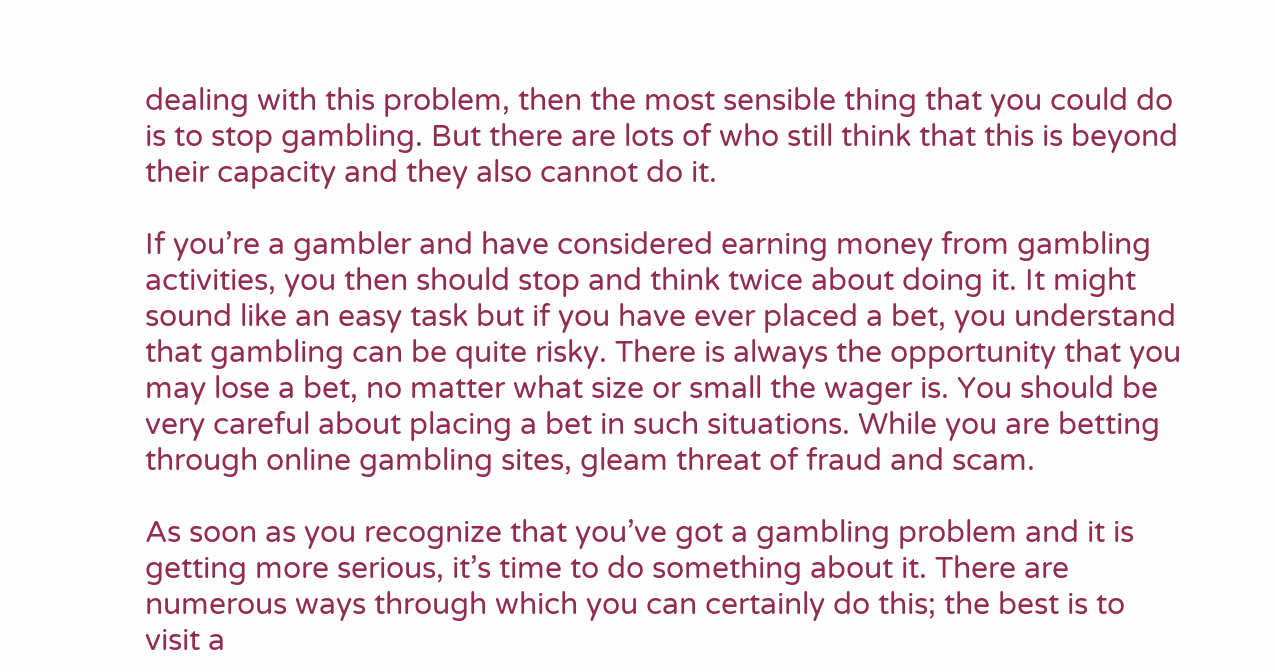dealing with this problem, then the most sensible thing that you could do is to stop gambling. But there are lots of who still think that this is beyond their capacity and they also cannot do it.

If you’re a gambler and have considered earning money from gambling activities, you then should stop and think twice about doing it. It might sound like an easy task but if you have ever placed a bet, you understand that gambling can be quite risky. There is always the opportunity that you may lose a bet, no matter what size or small the wager is. You should be very careful about placing a bet in such situations. While you are betting through online gambling sites, gleam threat of fraud and scam.

As soon as you recognize that you’ve got a gambling problem and it is getting more serious, it’s time to do something about it. There are numerous ways through which you can certainly do this; the best is to visit a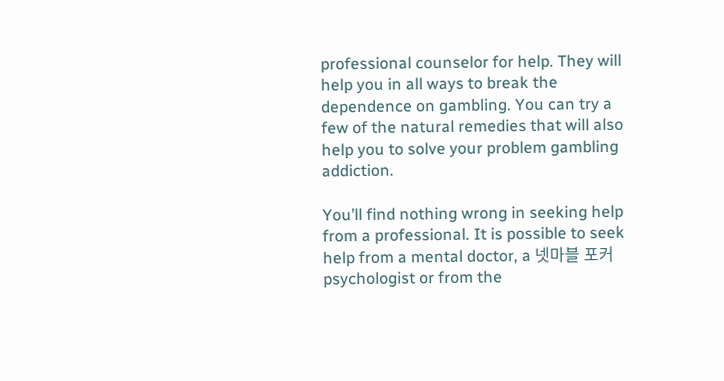professional counselor for help. They will help you in all ways to break the dependence on gambling. You can try a few of the natural remedies that will also help you to solve your problem gambling addiction.

You’ll find nothing wrong in seeking help from a professional. It is possible to seek help from a mental doctor, a 넷마블 포커 psychologist or from the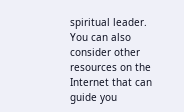spiritual leader. You can also consider other resources on the Internet that can guide you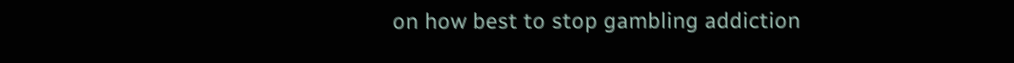on how best to stop gambling addiction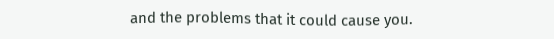and the problems that it could cause you.